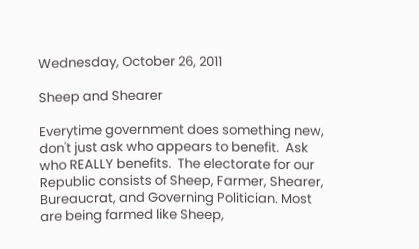Wednesday, October 26, 2011

Sheep and Shearer

Everytime government does something new, don't just ask who appears to benefit.  Ask who REALLY benefits.  The electorate for our Republic consists of Sheep, Farmer, Shearer, Bureaucrat, and Governing Politician. Most are being farmed like Sheep,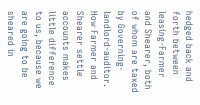hedged back and forth between leasing-Farmer and Shearer, both of whom are taxed by Governing-landlord-auditor. How Farmer and Shearer settle accounts makes little difference to us, because we are going to be sheared in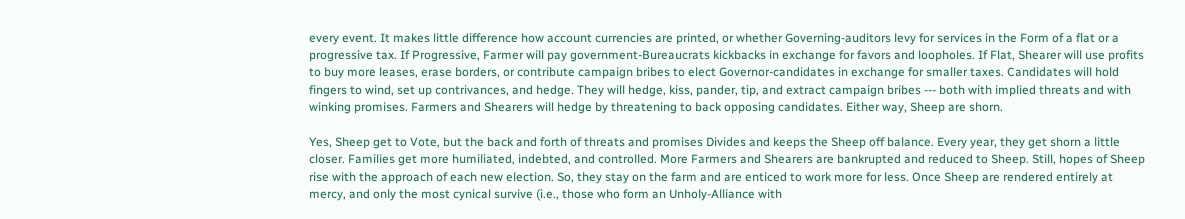every event. It makes little difference how account currencies are printed, or whether Governing-auditors levy for services in the Form of a flat or a progressive tax. If Progressive, Farmer will pay government-Bureaucrats kickbacks in exchange for favors and loopholes. If Flat, Shearer will use profits to buy more leases, erase borders, or contribute campaign bribes to elect Governor-candidates in exchange for smaller taxes. Candidates will hold fingers to wind, set up contrivances, and hedge. They will hedge, kiss, pander, tip, and extract campaign bribes --- both with implied threats and with winking promises. Farmers and Shearers will hedge by threatening to back opposing candidates. Either way, Sheep are shorn.

Yes, Sheep get to Vote, but the back and forth of threats and promises Divides and keeps the Sheep off balance. Every year, they get shorn a little closer. Families get more humiliated, indebted, and controlled. More Farmers and Shearers are bankrupted and reduced to Sheep. Still, hopes of Sheep rise with the approach of each new election. So, they stay on the farm and are enticed to work more for less. Once Sheep are rendered entirely at mercy, and only the most cynical survive (i.e., those who form an Unholy-Alliance with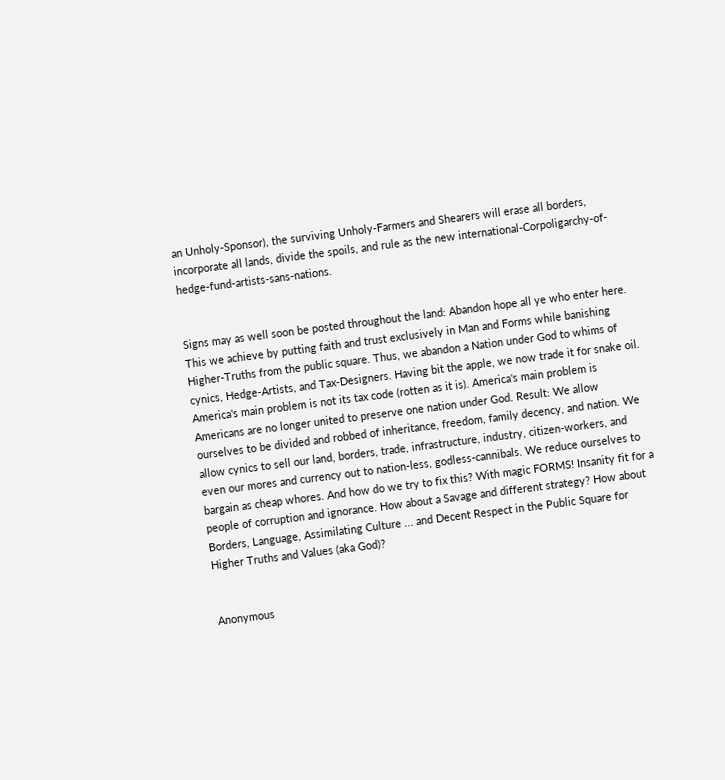an Unholy-Sponsor), the surviving Unholy-Farmers and Shearers will erase all borders, incorporate all lands, divide the spoils, and rule as the new international-Corpoligarchy-of-hedge-fund-artists-sans-nations.


Signs may as well soon be posted throughout the land: Abandon hope all ye who enter here. This we achieve by putting faith and trust exclusively in Man and Forms while banishing Higher-Truths from the public square. Thus, we abandon a Nation under God to whims of cynics, Hedge-Artists, and Tax-Designers. Having bit the apple, we now trade it for snake oil. America's main problem is not its tax code (rotten as it is). America's main problem is Americans are no longer united to preserve one nation under God. Result: We allow ourselves to be divided and robbed of inheritance, freedom, family decency, and nation. We allow cynics to sell our land, borders, trade, infrastructure, industry, citizen-workers, and even our mores and currency out to nation-less, godless-cannibals. We reduce ourselves to bargain as cheap whores. And how do we try to fix this? With magic FORMS! Insanity fit for a people of corruption and ignorance. How about a Savage and different strategy? How about Borders, Language, Assimilating Culture ... and Decent Respect in the Public Square for Higher Truths and Values (aka God)?


Anonymous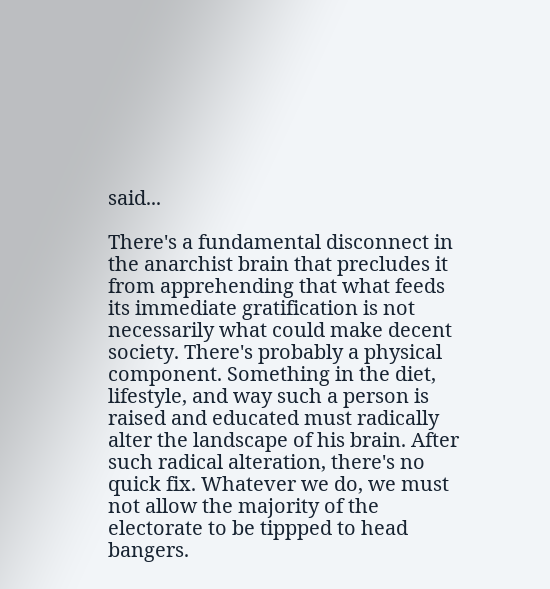said...

There's a fundamental disconnect in the anarchist brain that precludes it from apprehending that what feeds its immediate gratification is not necessarily what could make decent society. There's probably a physical component. Something in the diet, lifestyle, and way such a person is raised and educated must radically alter the landscape of his brain. After such radical alteration, there's no quick fix. Whatever we do, we must not allow the majority of the electorate to be tippped to head bangers.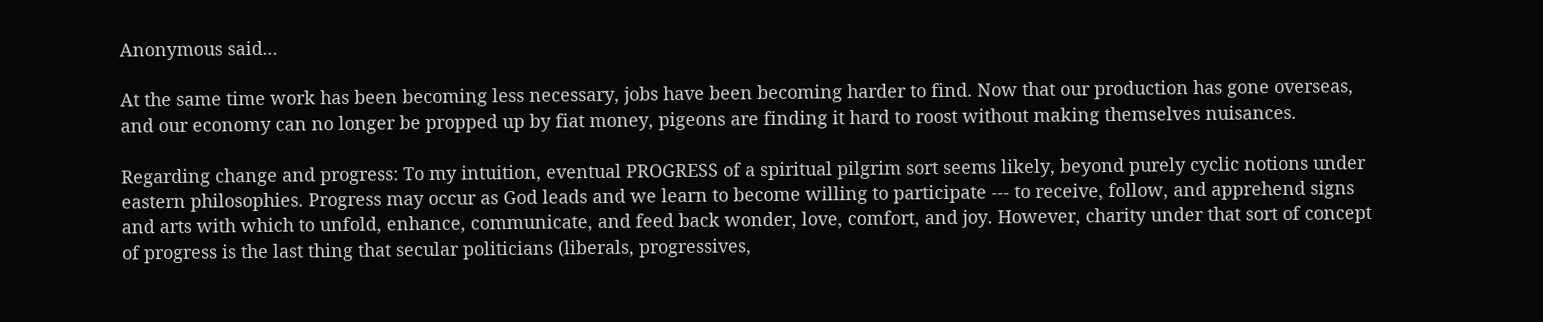Anonymous said...

At the same time work has been becoming less necessary, jobs have been becoming harder to find. Now that our production has gone overseas, and our economy can no longer be propped up by fiat money, pigeons are finding it hard to roost without making themselves nuisances.

Regarding change and progress: To my intuition, eventual PROGRESS of a spiritual pilgrim sort seems likely, beyond purely cyclic notions under eastern philosophies. Progress may occur as God leads and we learn to become willing to participate --- to receive, follow, and apprehend signs and arts with which to unfold, enhance, communicate, and feed back wonder, love, comfort, and joy. However, charity under that sort of concept of progress is the last thing that secular politicians (liberals, progressives,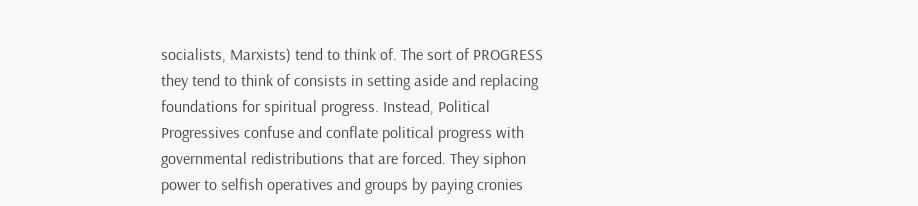socialists, Marxists) tend to think of. The sort of PROGRESS they tend to think of consists in setting aside and replacing foundations for spiritual progress. Instead, Political Progressives confuse and conflate political progress with governmental redistributions that are forced. They siphon power to selfish operatives and groups by paying cronies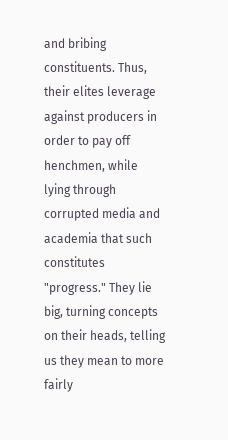and bribing constituents. Thus, their elites leverage against producers in order to pay off henchmen, while lying through corrupted media and academia that such constitutes "progress." They lie big, turning concepts on their heads, telling us they mean to more fairly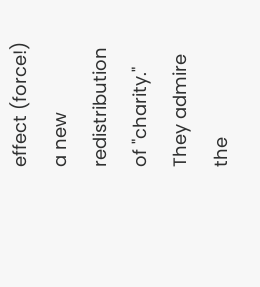effect (force!) a new redistribution of "charity." They admire the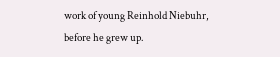work of young Reinhold Niebuhr, before he grew up.